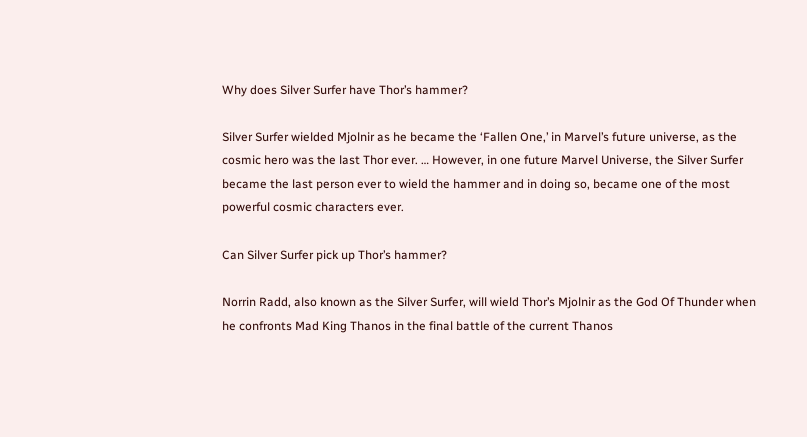Why does Silver Surfer have Thor’s hammer?

Silver Surfer wielded Mjolnir as he became the ‘Fallen One,’ in Marvel’s future universe, as the cosmic hero was the last Thor ever. … However, in one future Marvel Universe, the Silver Surfer became the last person ever to wield the hammer and in doing so, became one of the most powerful cosmic characters ever.

Can Silver Surfer pick up Thor’s hammer?

Norrin Radd, also known as the Silver Surfer, will wield Thor’s Mjolnir as the God Of Thunder when he confronts Mad King Thanos in the final battle of the current Thanos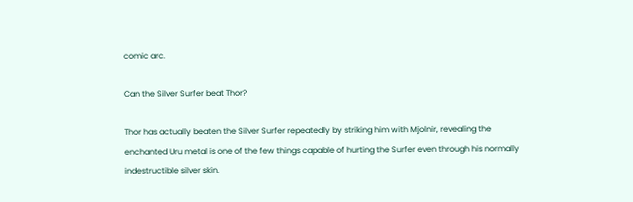comic arc.

Can the Silver Surfer beat Thor?

Thor has actually beaten the Silver Surfer repeatedly by striking him with Mjolnir, revealing the enchanted Uru metal is one of the few things capable of hurting the Surfer even through his normally indestructible silver skin.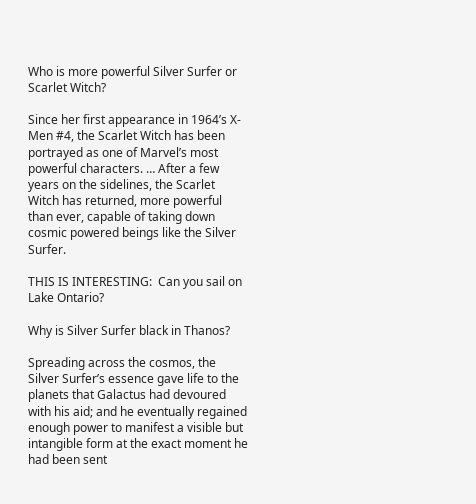Who is more powerful Silver Surfer or Scarlet Witch?

Since her first appearance in 1964’s X-Men #4, the Scarlet Witch has been portrayed as one of Marvel’s most powerful characters. … After a few years on the sidelines, the Scarlet Witch has returned, more powerful than ever, capable of taking down cosmic powered beings like the Silver Surfer.

THIS IS INTERESTING:  Can you sail on Lake Ontario?

Why is Silver Surfer black in Thanos?

Spreading across the cosmos, the Silver Surfer’s essence gave life to the planets that Galactus had devoured with his aid; and he eventually regained enough power to manifest a visible but intangible form at the exact moment he had been sent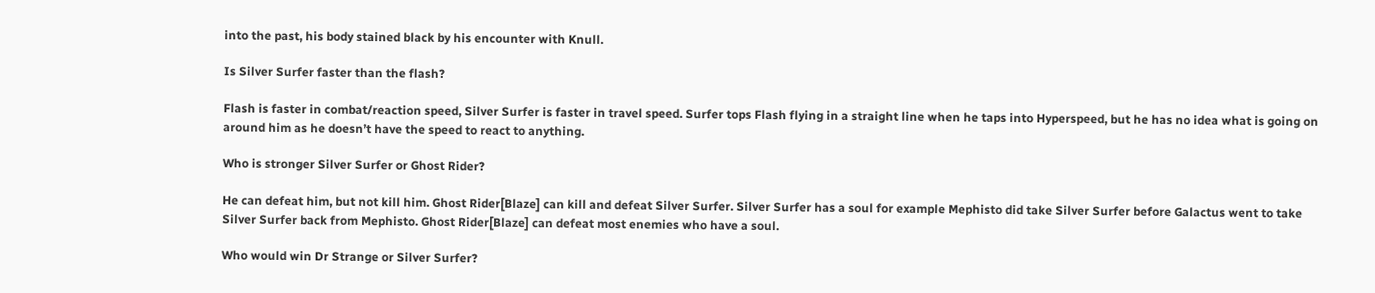into the past, his body stained black by his encounter with Knull.

Is Silver Surfer faster than the flash?

Flash is faster in combat/reaction speed, Silver Surfer is faster in travel speed. Surfer tops Flash flying in a straight line when he taps into Hyperspeed, but he has no idea what is going on around him as he doesn’t have the speed to react to anything.

Who is stronger Silver Surfer or Ghost Rider?

He can defeat him, but not kill him. Ghost Rider[Blaze] can kill and defeat Silver Surfer. Silver Surfer has a soul for example Mephisto did take Silver Surfer before Galactus went to take Silver Surfer back from Mephisto. Ghost Rider[Blaze] can defeat most enemies who have a soul.

Who would win Dr Strange or Silver Surfer?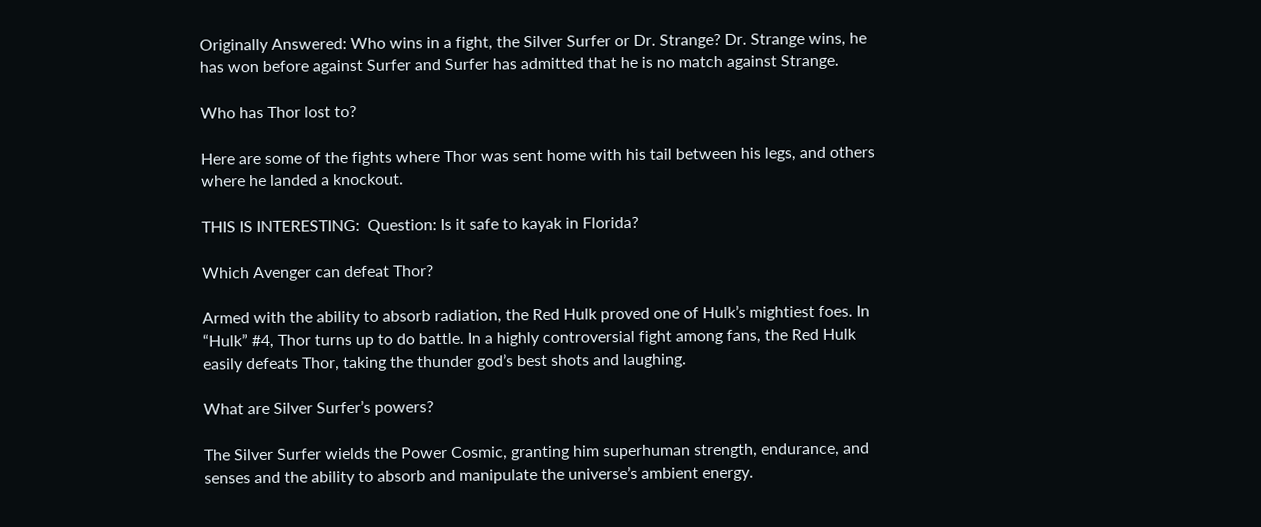Originally Answered: Who wins in a fight, the Silver Surfer or Dr. Strange? Dr. Strange wins, he has won before against Surfer and Surfer has admitted that he is no match against Strange.

Who has Thor lost to?

Here are some of the fights where Thor was sent home with his tail between his legs, and others where he landed a knockout.

THIS IS INTERESTING:  Question: Is it safe to kayak in Florida?

Which Avenger can defeat Thor?

Armed with the ability to absorb radiation, the Red Hulk proved one of Hulk’s mightiest foes. In “Hulk” #4, Thor turns up to do battle. In a highly controversial fight among fans, the Red Hulk easily defeats Thor, taking the thunder god’s best shots and laughing.

What are Silver Surfer’s powers?

The Silver Surfer wields the Power Cosmic, granting him superhuman strength, endurance, and senses and the ability to absorb and manipulate the universe’s ambient energy.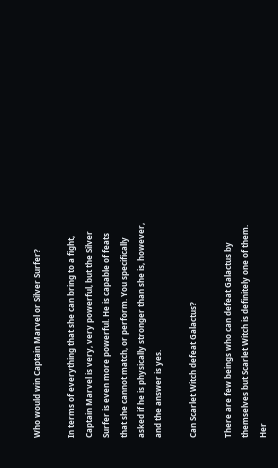Who would win Captain Marvel or Silver Surfer?

In terms of everything that she can bring to a fight, Captain Marvel is very, very powerful, but the Silver Surfer is even more powerful. He is capable of feats that she cannot match, or perform. You specifically asked if he is physically stronger than she is, however, and the answer is yes.

Can Scarlet Witch defeat Galactus?

There are few beings who can defeat Galactus by themselves but Scarlet Witch is definitely one of them. Her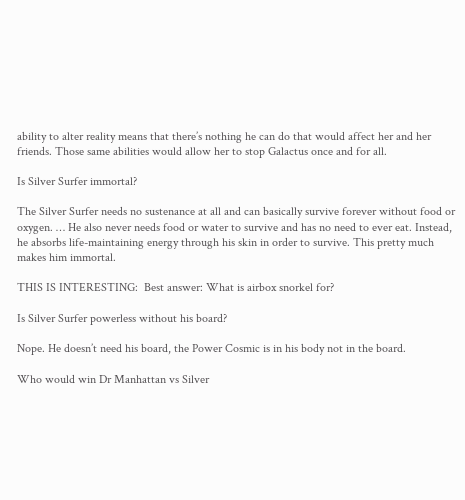ability to alter reality means that there’s nothing he can do that would affect her and her friends. Those same abilities would allow her to stop Galactus once and for all.

Is Silver Surfer immortal?

The Silver Surfer needs no sustenance at all and can basically survive forever without food or oxygen. … He also never needs food or water to survive and has no need to ever eat. Instead, he absorbs life-maintaining energy through his skin in order to survive. This pretty much makes him immortal.

THIS IS INTERESTING:  Best answer: What is airbox snorkel for?

Is Silver Surfer powerless without his board?

Nope. He doesn’t need his board, the Power Cosmic is in his body not in the board.

Who would win Dr Manhattan vs Silver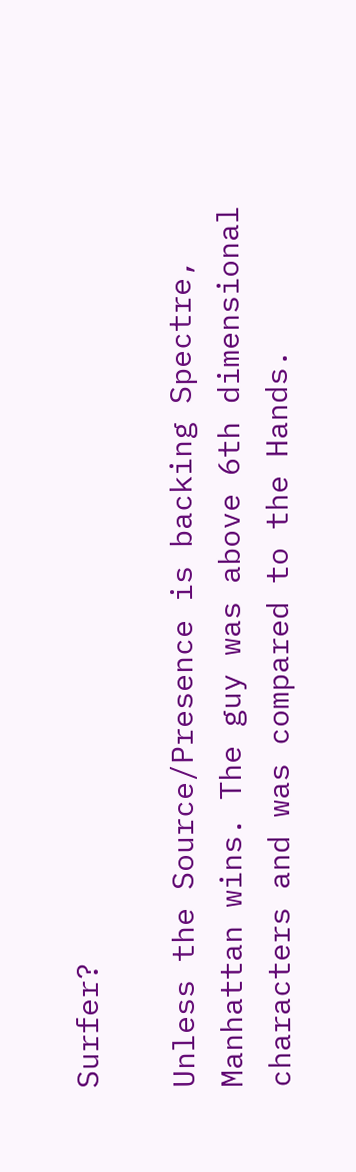Surfer?

Unless the Source/Presence is backing Spectre, Manhattan wins. The guy was above 6th dimensional characters and was compared to the Hands.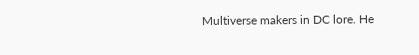Multiverse makers in DC lore. He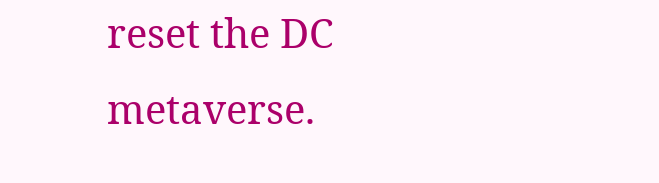reset the DC metaverse.